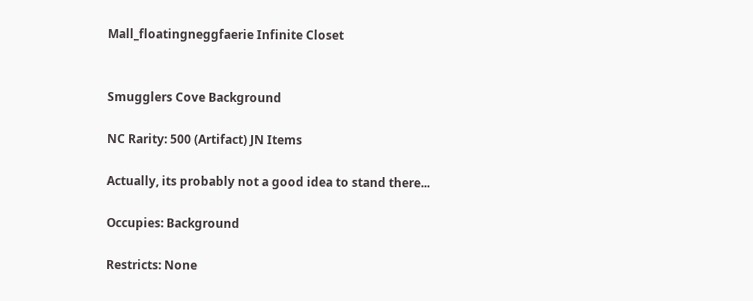Mall_floatingneggfaerie Infinite Closet


Smugglers Cove Background

NC Rarity: 500 (Artifact) JN Items

Actually, its probably not a good idea to stand there...

Occupies: Background

Restricts: None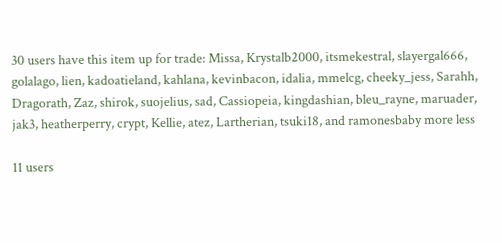30 users have this item up for trade: Missa, Krystalb2000, itsmekestral, slayergal666, golalago, lien, kadoatieland, kahlana, kevinbacon, idalia, mmelcg, cheeky_jess, Sarahh, Dragorath, Zaz, shirok, suojelius, sad, Cassiopeia, kingdashian, bleu_rayne, maruader, jak3, heatherperry, crypt, Kellie, atez, Lartherian, tsuki18, and ramonesbaby more less

11 users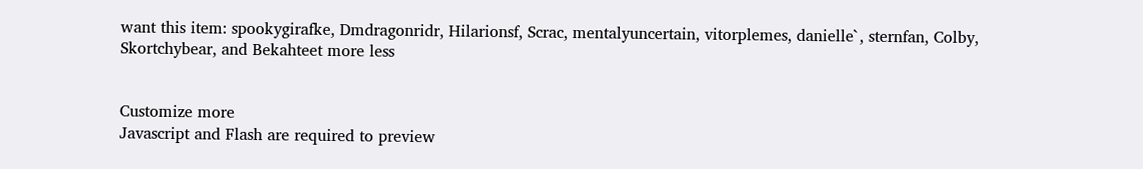want this item: spookygirafke, Dmdragonridr, Hilarionsf, Scrac, mentalyuncertain, vitorplemes, danielle`, sternfan, Colby, Skortchybear, and Bekahteet more less


Customize more
Javascript and Flash are required to preview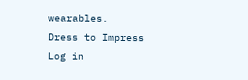wearables.
Dress to Impress
Log in